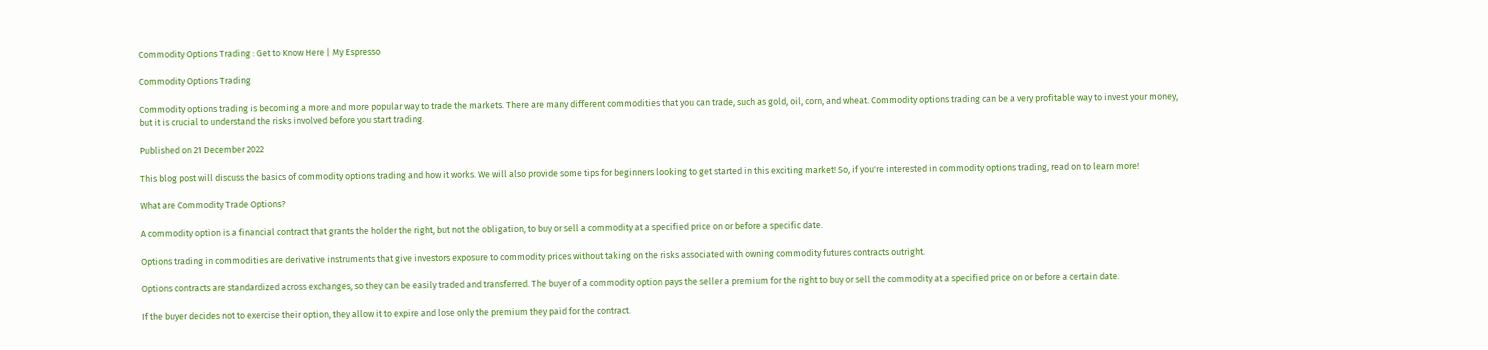Commodity Options Trading : Get to Know Here | My Espresso

Commodity Options Trading

Commodity options trading is becoming a more and more popular way to trade the markets. There are many different commodities that you can trade, such as gold, oil, corn, and wheat. Commodity options trading can be a very profitable way to invest your money, but it is crucial to understand the risks involved before you start trading.

Published on 21 December 2022

This blog post will discuss the basics of commodity options trading and how it works. We will also provide some tips for beginners looking to get started in this exciting market! So, if you're interested in commodity options trading, read on to learn more!

What are Commodity Trade Options?

A commodity option is a financial contract that grants the holder the right, but not the obligation, to buy or sell a commodity at a specified price on or before a specific date.

Options trading in commodities are derivative instruments that give investors exposure to commodity prices without taking on the risks associated with owning commodity futures contracts outright.

Options contracts are standardized across exchanges, so they can be easily traded and transferred. The buyer of a commodity option pays the seller a premium for the right to buy or sell the commodity at a specified price on or before a certain date.

If the buyer decides not to exercise their option, they allow it to expire and lose only the premium they paid for the contract.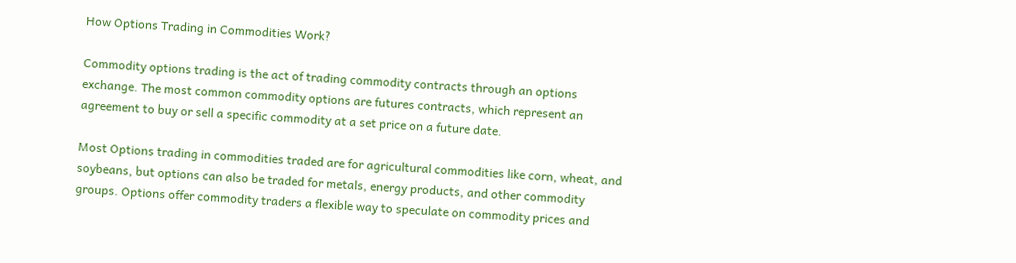How Options Trading in Commodities Work?

Commodity options trading is the act of trading commodity contracts through an options exchange. The most common commodity options are futures contracts, which represent an agreement to buy or sell a specific commodity at a set price on a future date.

Most Options trading in commodities traded are for agricultural commodities like corn, wheat, and soybeans, but options can also be traded for metals, energy products, and other commodity groups. Options offer commodity traders a flexible way to speculate on commodity prices and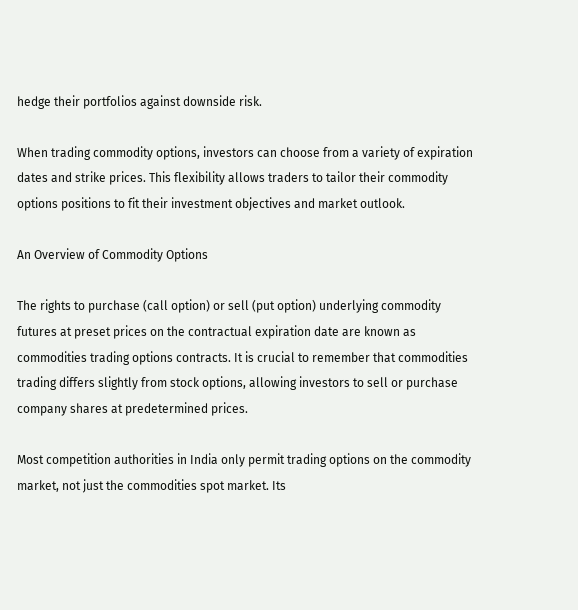hedge their portfolios against downside risk.

When trading commodity options, investors can choose from a variety of expiration dates and strike prices. This flexibility allows traders to tailor their commodity options positions to fit their investment objectives and market outlook.

An Overview of Commodity Options

The rights to purchase (call option) or sell (put option) underlying commodity futures at preset prices on the contractual expiration date are known as commodities trading options contracts. It is crucial to remember that commodities trading differs slightly from stock options, allowing investors to sell or purchase company shares at predetermined prices.

Most competition authorities in India only permit trading options on the commodity market, not just the commodities spot market. Its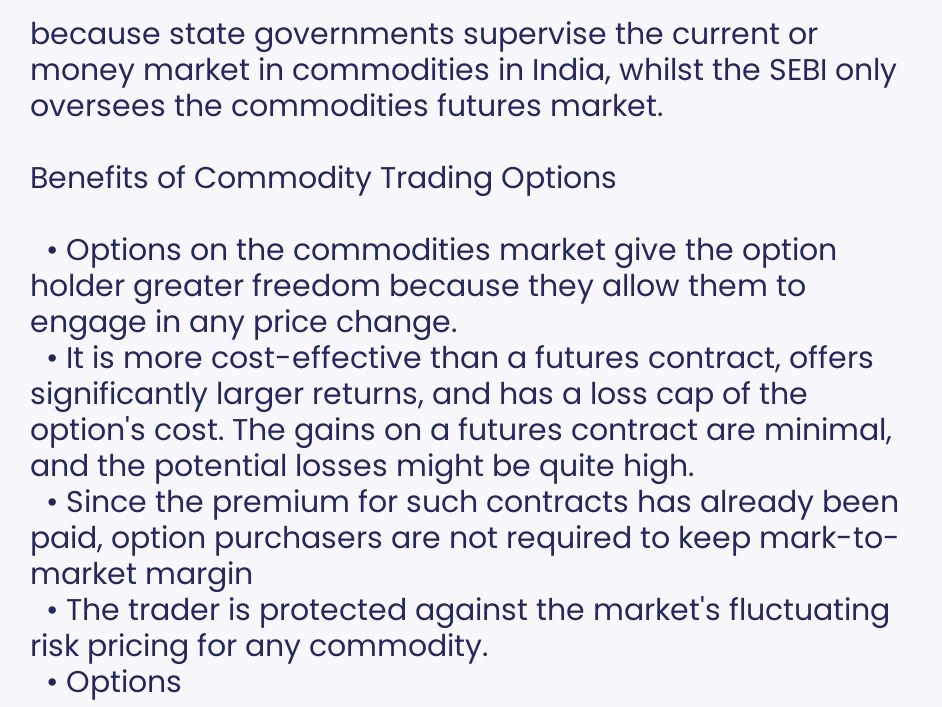because state governments supervise the current or money market in commodities in India, whilst the SEBI only oversees the commodities futures market.

Benefits of Commodity Trading Options

  • Options on the commodities market give the option holder greater freedom because they allow them to engage in any price change.
  • It is more cost-effective than a futures contract, offers significantly larger returns, and has a loss cap of the option's cost. The gains on a futures contract are minimal, and the potential losses might be quite high.
  • Since the premium for such contracts has already been paid, option purchasers are not required to keep mark-to-market margin
  • The trader is protected against the market's fluctuating risk pricing for any commodity.
  • Options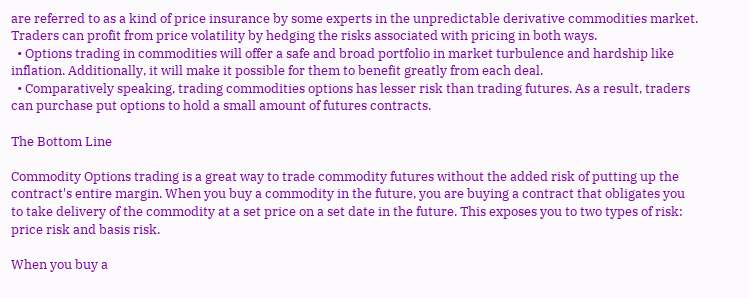are referred to as a kind of price insurance by some experts in the unpredictable derivative commodities market. Traders can profit from price volatility by hedging the risks associated with pricing in both ways.
  • Options trading in commodities will offer a safe and broad portfolio in market turbulence and hardship like inflation. Additionally, it will make it possible for them to benefit greatly from each deal.
  • Comparatively speaking, trading commodities options has lesser risk than trading futures. As a result, traders can purchase put options to hold a small amount of futures contracts.

The Bottom Line

Commodity Options trading is a great way to trade commodity futures without the added risk of putting up the contract's entire margin. When you buy a commodity in the future, you are buying a contract that obligates you to take delivery of the commodity at a set price on a set date in the future. This exposes you to two types of risk: price risk and basis risk.

When you buy a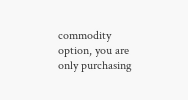commodity option, you are only purchasing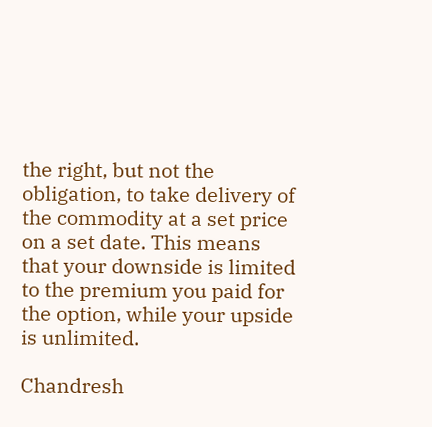the right, but not the obligation, to take delivery of the commodity at a set price on a set date. This means that your downside is limited to the premium you paid for the option, while your upside is unlimited.

Chandresh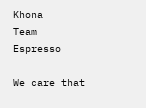Khona
Team Espresso

We care that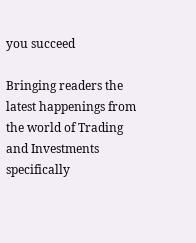you succeed

Bringing readers the latest happenings from the world of Trading and Investments specifically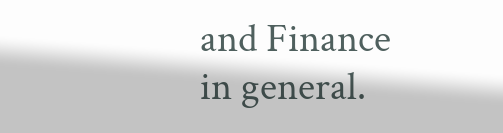and Finance in general.